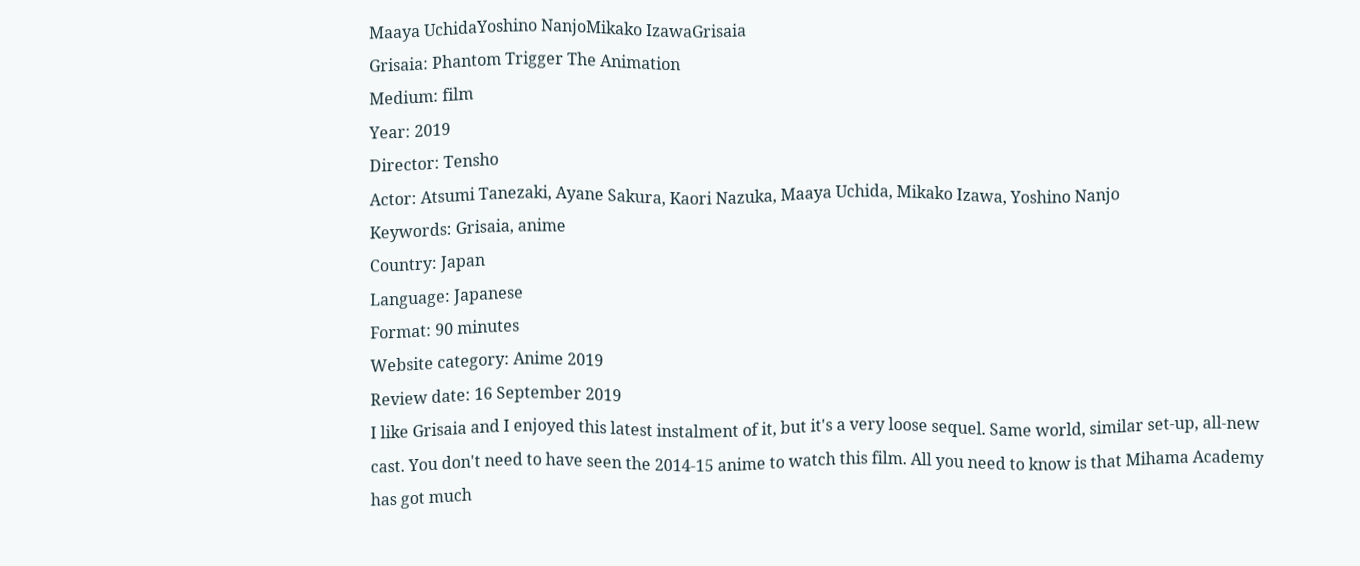Maaya UchidaYoshino NanjoMikako IzawaGrisaia
Grisaia: Phantom Trigger The Animation
Medium: film
Year: 2019
Director: Tensho
Actor: Atsumi Tanezaki, Ayane Sakura, Kaori Nazuka, Maaya Uchida, Mikako Izawa, Yoshino Nanjo
Keywords: Grisaia, anime
Country: Japan
Language: Japanese
Format: 90 minutes
Website category: Anime 2019
Review date: 16 September 2019
I like Grisaia and I enjoyed this latest instalment of it, but it's a very loose sequel. Same world, similar set-up, all-new cast. You don't need to have seen the 2014-15 anime to watch this film. All you need to know is that Mihama Academy has got much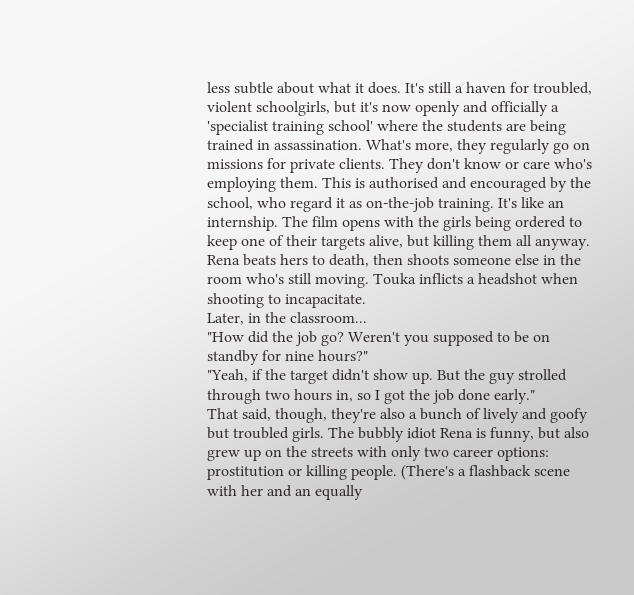less subtle about what it does. It's still a haven for troubled, violent schoolgirls, but it's now openly and officially a 'specialist training school' where the students are being trained in assassination. What's more, they regularly go on missions for private clients. They don't know or care who's employing them. This is authorised and encouraged by the school, who regard it as on-the-job training. It's like an internship. The film opens with the girls being ordered to keep one of their targets alive, but killing them all anyway. Rena beats hers to death, then shoots someone else in the room who's still moving. Touka inflicts a headshot when shooting to incapacitate.
Later, in the classroom...
"How did the job go? Weren't you supposed to be on standby for nine hours?"
"Yeah, if the target didn't show up. But the guy strolled through two hours in, so I got the job done early."
That said, though, they're also a bunch of lively and goofy but troubled girls. The bubbly idiot Rena is funny, but also grew up on the streets with only two career options: prostitution or killing people. (There's a flashback scene with her and an equally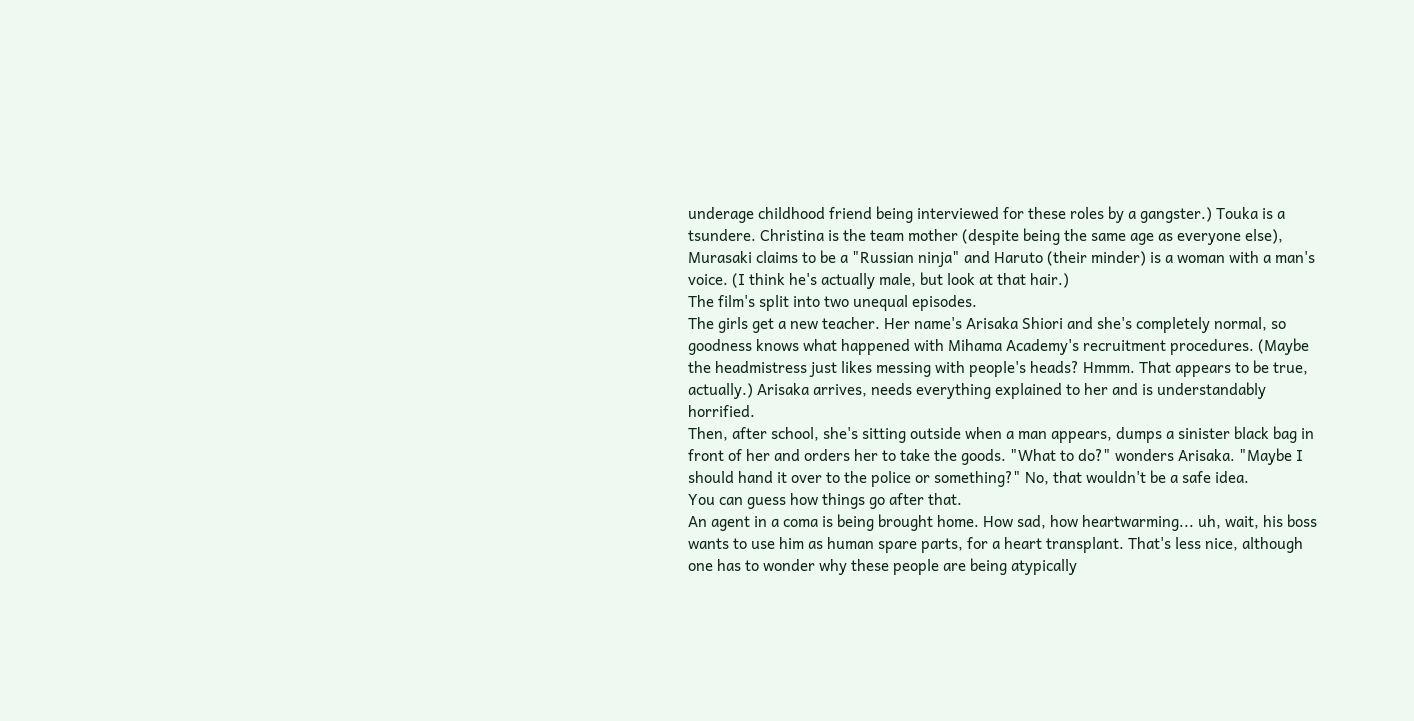underage childhood friend being interviewed for these roles by a gangster.) Touka is a tsundere. Christina is the team mother (despite being the same age as everyone else), Murasaki claims to be a "Russian ninja" and Haruto (their minder) is a woman with a man's voice. (I think he's actually male, but look at that hair.)
The film's split into two unequal episodes.
The girls get a new teacher. Her name's Arisaka Shiori and she's completely normal, so goodness knows what happened with Mihama Academy's recruitment procedures. (Maybe the headmistress just likes messing with people's heads? Hmmm. That appears to be true, actually.) Arisaka arrives, needs everything explained to her and is understandably horrified.
Then, after school, she's sitting outside when a man appears, dumps a sinister black bag in front of her and orders her to take the goods. "What to do?" wonders Arisaka. "Maybe I should hand it over to the police or something?" No, that wouldn't be a safe idea.
You can guess how things go after that.
An agent in a coma is being brought home. How sad, how heartwarming... uh, wait, his boss wants to use him as human spare parts, for a heart transplant. That's less nice, although one has to wonder why these people are being atypically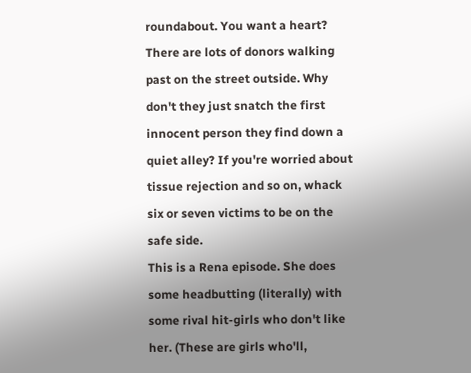roundabout. You want a heart? There are lots of donors walking past on the street outside. Why don't they just snatch the first innocent person they find down a quiet alley? If you're worried about tissue rejection and so on, whack six or seven victims to be on the safe side.
This is a Rena episode. She does some headbutting (literally) with some rival hit-girls who don't like her. (These are girls who'll,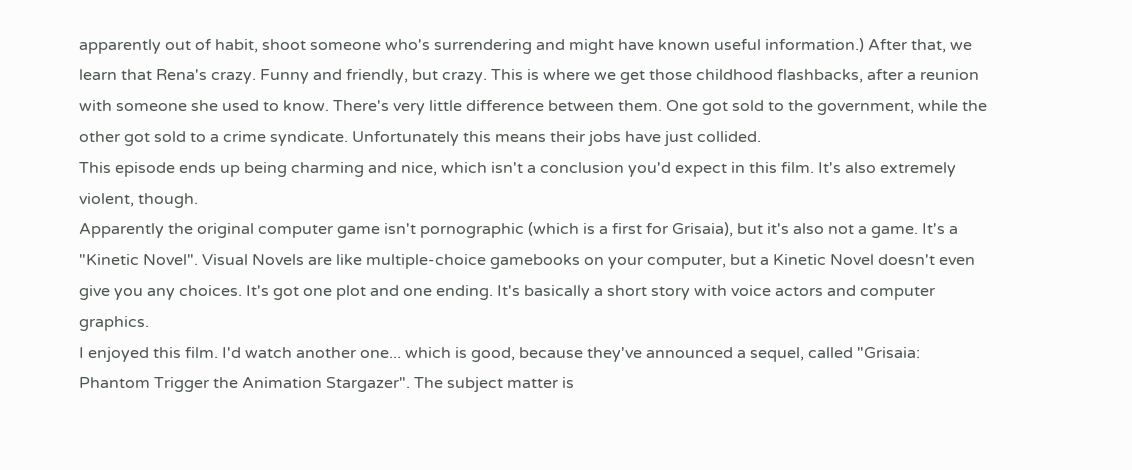apparently out of habit, shoot someone who's surrendering and might have known useful information.) After that, we learn that Rena's crazy. Funny and friendly, but crazy. This is where we get those childhood flashbacks, after a reunion with someone she used to know. There's very little difference between them. One got sold to the government, while the other got sold to a crime syndicate. Unfortunately this means their jobs have just collided.
This episode ends up being charming and nice, which isn't a conclusion you'd expect in this film. It's also extremely violent, though.
Apparently the original computer game isn't pornographic (which is a first for Grisaia), but it's also not a game. It's a "Kinetic Novel". Visual Novels are like multiple-choice gamebooks on your computer, but a Kinetic Novel doesn't even give you any choices. It's got one plot and one ending. It's basically a short story with voice actors and computer graphics.
I enjoyed this film. I'd watch another one... which is good, because they've announced a sequel, called "Grisaia: Phantom Trigger the Animation Stargazer". The subject matter is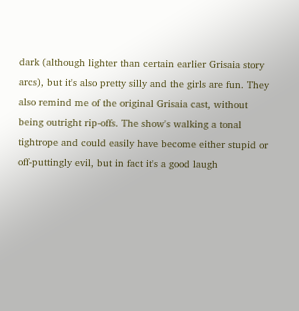dark (although lighter than certain earlier Grisaia story arcs), but it's also pretty silly and the girls are fun. They also remind me of the original Grisaia cast, without being outright rip-offs. The show's walking a tonal tightrope and could easily have become either stupid or off-puttingly evil, but in fact it's a good laugh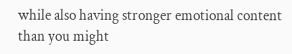while also having stronger emotional content than you might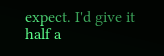expect. I'd give it half a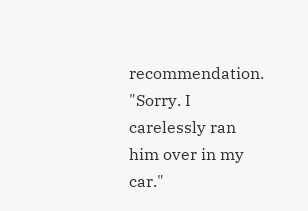recommendation.
"Sorry. I carelessly ran him over in my car."